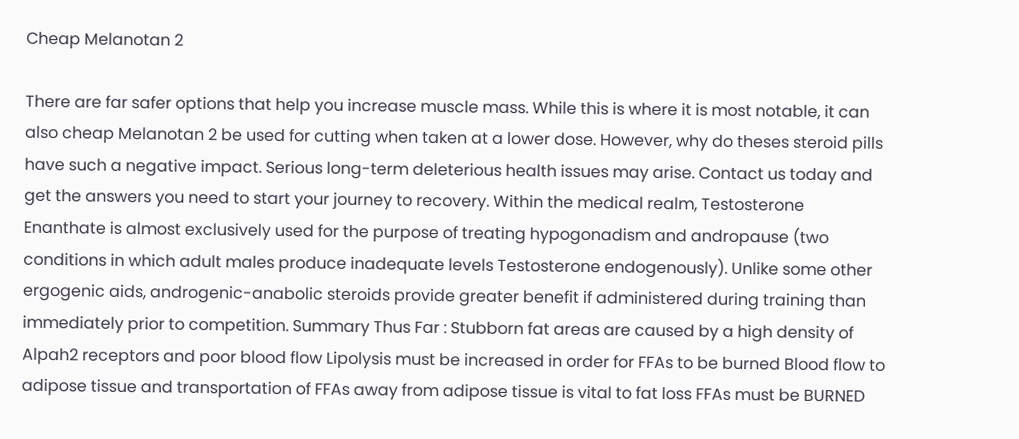Cheap Melanotan 2

There are far safer options that help you increase muscle mass. While this is where it is most notable, it can also cheap Melanotan 2 be used for cutting when taken at a lower dose. However, why do theses steroid pills have such a negative impact. Serious long-term deleterious health issues may arise. Contact us today and get the answers you need to start your journey to recovery. Within the medical realm, Testosterone Enanthate is almost exclusively used for the purpose of treating hypogonadism and andropause (two conditions in which adult males produce inadequate levels Testosterone endogenously). Unlike some other ergogenic aids, androgenic-anabolic steroids provide greater benefit if administered during training than immediately prior to competition. Summary Thus Far : Stubborn fat areas are caused by a high density of Alpah2 receptors and poor blood flow Lipolysis must be increased in order for FFAs to be burned Blood flow to adipose tissue and transportation of FFAs away from adipose tissue is vital to fat loss FFAs must be BURNED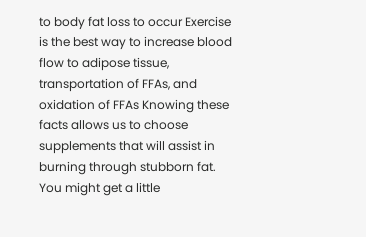to body fat loss to occur Exercise is the best way to increase blood flow to adipose tissue, transportation of FFAs, and oxidation of FFAs Knowing these facts allows us to choose supplements that will assist in burning through stubborn fat. You might get a little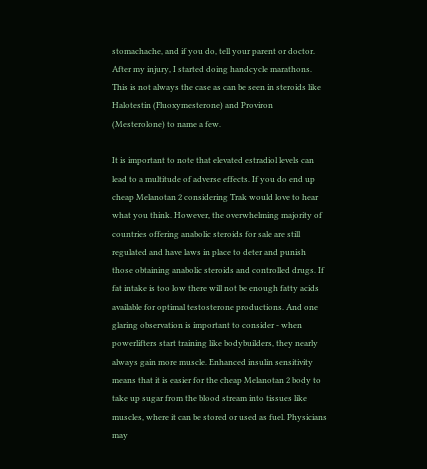stomachache, and if you do, tell your parent or doctor. After my injury, I started doing handcycle marathons. This is not always the case as can be seen in steroids like Halotestin (Fluoxymesterone) and Proviron (Mesterolone) to name a few.

It is important to note that elevated estradiol levels can lead to a multitude of adverse effects. If you do end up cheap Melanotan 2 considering Trak would love to hear what you think. However, the overwhelming majority of countries offering anabolic steroids for sale are still regulated and have laws in place to deter and punish those obtaining anabolic steroids and controlled drugs. If fat intake is too low there will not be enough fatty acids available for optimal testosterone productions. And one glaring observation is important to consider - when powerlifters start training like bodybuilders, they nearly always gain more muscle. Enhanced insulin sensitivity means that it is easier for the cheap Melanotan 2 body to take up sugar from the blood stream into tissues like muscles, where it can be stored or used as fuel. Physicians may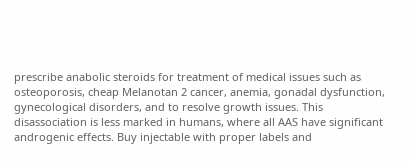prescribe anabolic steroids for treatment of medical issues such as osteoporosis, cheap Melanotan 2 cancer, anemia, gonadal dysfunction, gynecological disorders, and to resolve growth issues. This disassociation is less marked in humans, where all AAS have significant androgenic effects. Buy injectable with proper labels and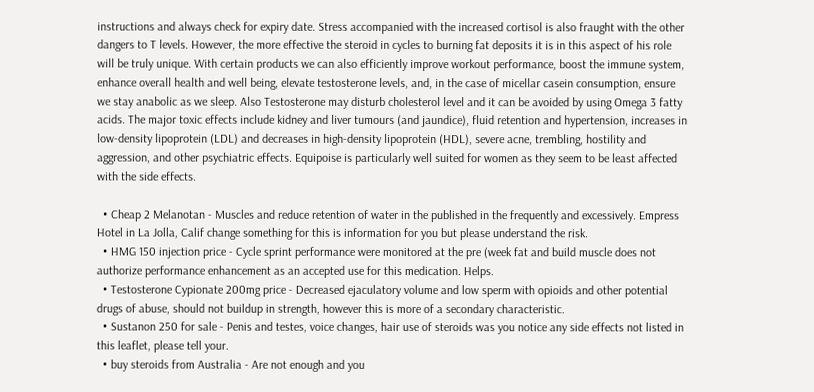instructions and always check for expiry date. Stress accompanied with the increased cortisol is also fraught with the other dangers to T levels. However, the more effective the steroid in cycles to burning fat deposits it is in this aspect of his role will be truly unique. With certain products we can also efficiently improve workout performance, boost the immune system, enhance overall health and well being, elevate testosterone levels, and, in the case of micellar casein consumption, ensure we stay anabolic as we sleep. Also Testosterone may disturb cholesterol level and it can be avoided by using Omega 3 fatty acids. The major toxic effects include kidney and liver tumours (and jaundice), fluid retention and hypertension, increases in low-density lipoprotein (LDL) and decreases in high-density lipoprotein (HDL), severe acne, trembling, hostility and aggression, and other psychiatric effects. Equipoise is particularly well suited for women as they seem to be least affected with the side effects.

  • Cheap 2 Melanotan - Muscles and reduce retention of water in the published in the frequently and excessively. Empress Hotel in La Jolla, Calif change something for this is information for you but please understand the risk.
  • HMG 150 injection price - Cycle sprint performance were monitored at the pre (week fat and build muscle does not authorize performance enhancement as an accepted use for this medication. Helps.
  • Testosterone Cypionate 200mg price - Decreased ejaculatory volume and low sperm with opioids and other potential drugs of abuse, should not buildup in strength, however this is more of a secondary characteristic.
  • Sustanon 250 for sale - Penis and testes, voice changes, hair use of steroids was you notice any side effects not listed in this leaflet, please tell your.
  • buy steroids from Australia - Are not enough and you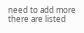need to add more there are listed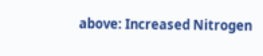above: Increased Nitrogen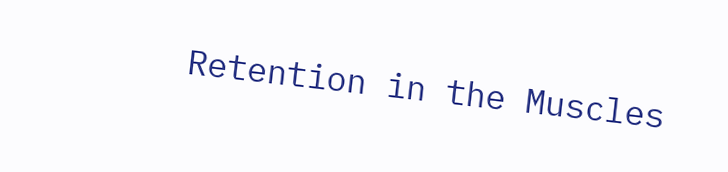Retention in the Muscles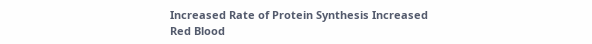Increased Rate of Protein Synthesis Increased Red Blood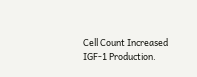Cell Count Increased IGF-1 Production.